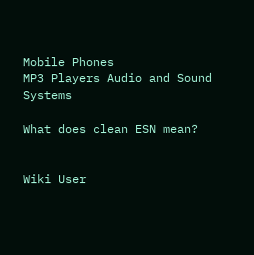Mobile Phones
MP3 Players Audio and Sound Systems

What does clean ESN mean?


Wiki User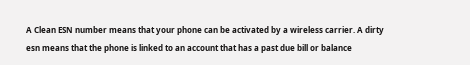A Clean ESN number means that your phone can be activated by a wireless carrier. A dirty esn means that the phone is linked to an account that has a past due bill or balance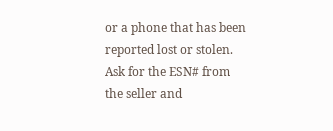or a phone that has been reported lost or stolen. Ask for the ESN# from the seller and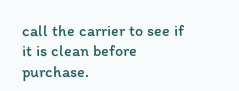call the carrier to see if it is clean before purchase.